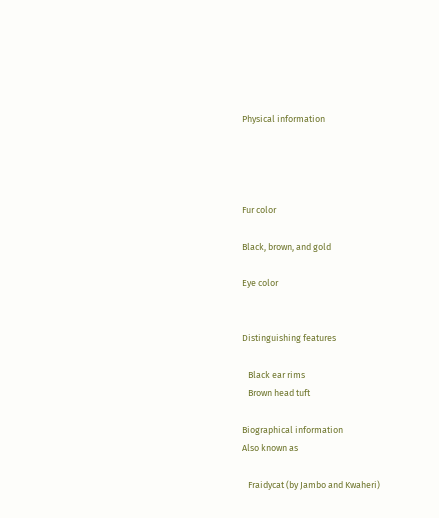Physical information




Fur color

Black, brown, and gold

Eye color


Distinguishing features

   Black ear rims
   Brown head tuft

Biographical information
Also known as

   Fraidycat (by Jambo and Kwaheri)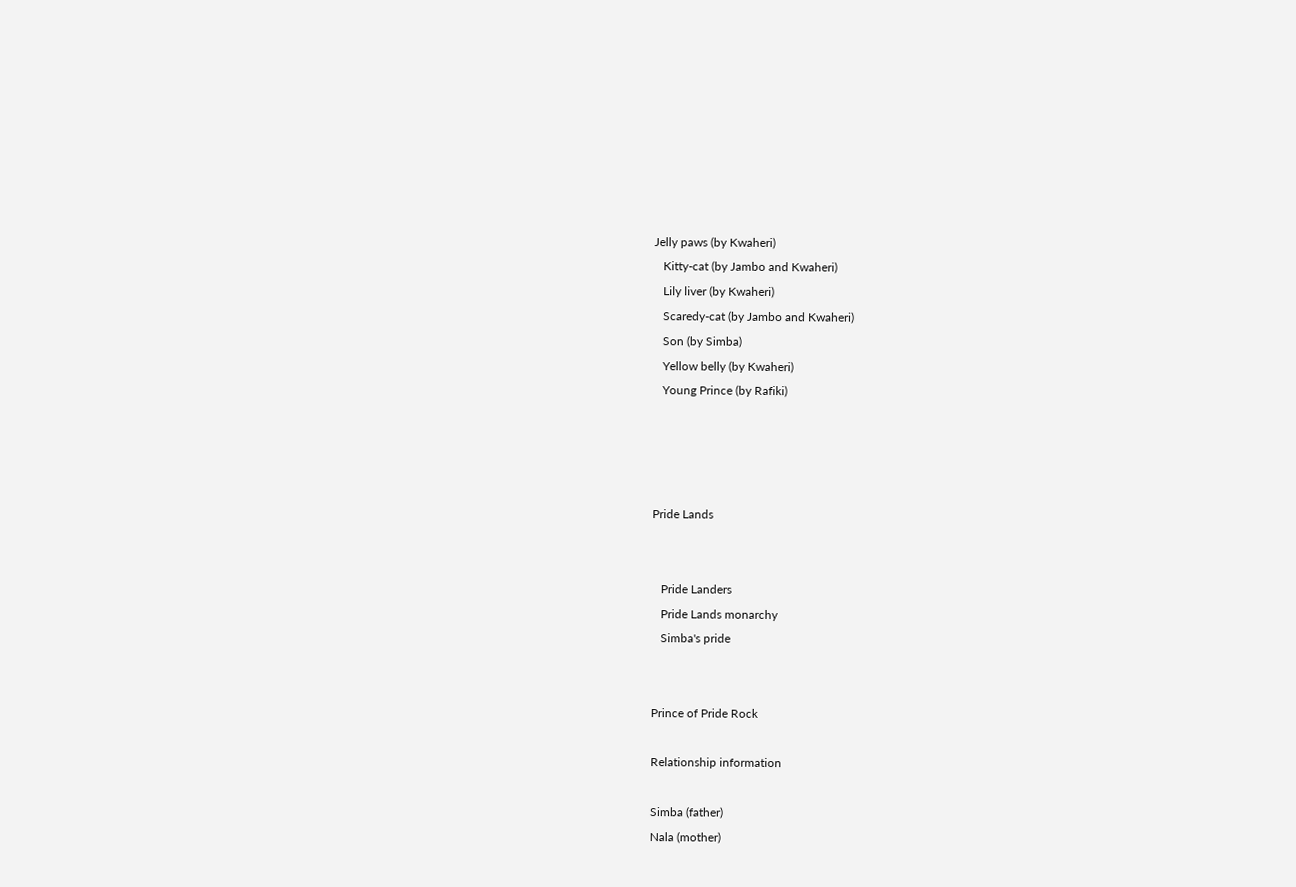Jelly paws (by Kwaheri)
   Kitty-cat (by Jambo and Kwaheri)
   Lily liver (by Kwaheri)
   Scaredy-cat (by Jambo and Kwaheri)
   Son (by Simba)
   Yellow belly (by Kwaheri)
   Young Prince (by Rafiki)




Pride Lands


   Pride Landers
   Pride Lands monarchy
   Simba's pride


Prince of Pride Rock

Relationship information

Simba (father)
Nala (mother)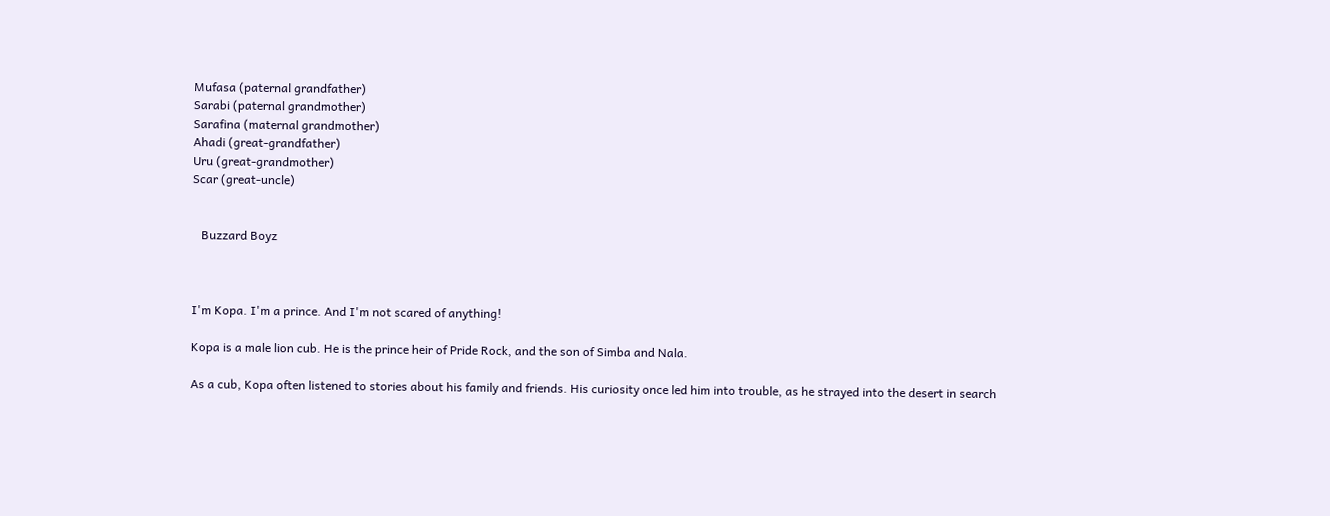Mufasa (paternal grandfather)
Sarabi (paternal grandmother)
Sarafina (maternal grandmother)
Ahadi (great-grandfather)
Uru (great-grandmother)
Scar (great-uncle)


   Buzzard Boyz



I'm Kopa. I'm a prince. And I'm not scared of anything!

Kopa is a male lion cub. He is the prince heir of Pride Rock, and the son of Simba and Nala.

As a cub, Kopa often listened to stories about his family and friends. His curiosity once led him into trouble, as he strayed into the desert in search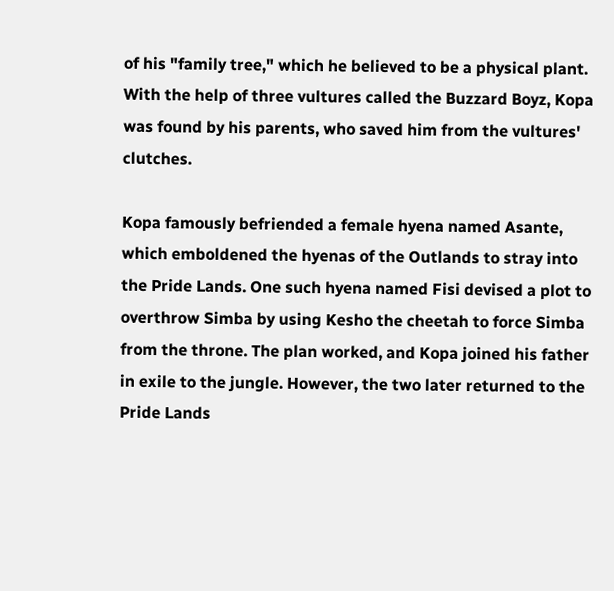of his "family tree," which he believed to be a physical plant. With the help of three vultures called the Buzzard Boyz, Kopa was found by his parents, who saved him from the vultures' clutches.

Kopa famously befriended a female hyena named Asante, which emboldened the hyenas of the Outlands to stray into the Pride Lands. One such hyena named Fisi devised a plot to overthrow Simba by using Kesho the cheetah to force Simba from the throne. The plan worked, and Kopa joined his father in exile to the jungle. However, the two later returned to the Pride Lands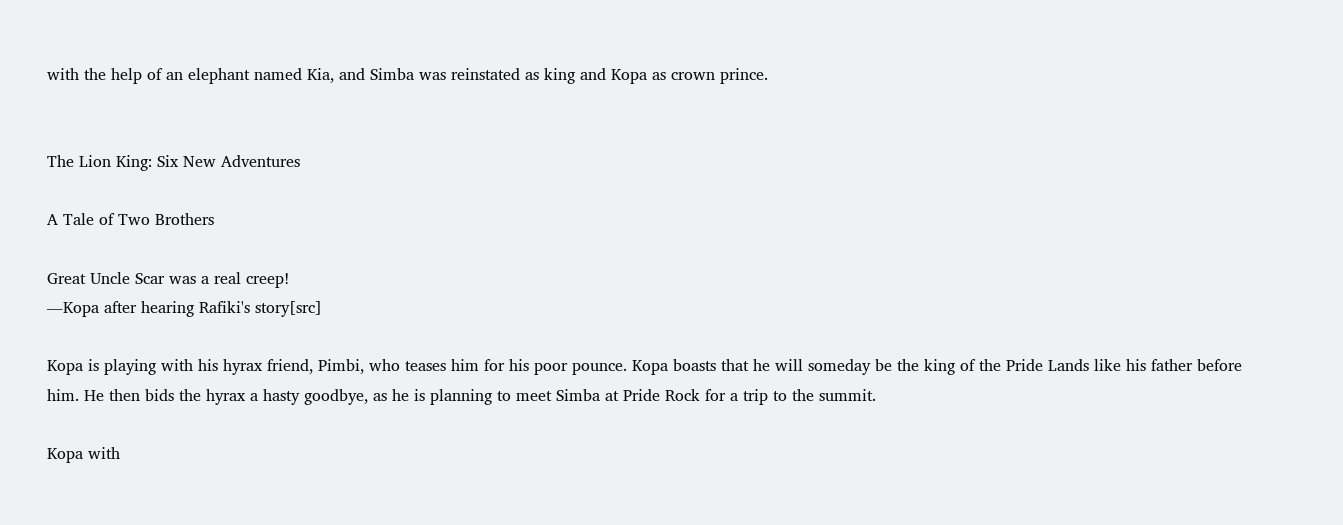with the help of an elephant named Kia, and Simba was reinstated as king and Kopa as crown prince.


The Lion King: Six New Adventures

A Tale of Two Brothers

Great Uncle Scar was a real creep!
―Kopa after hearing Rafiki's story[src]

Kopa is playing with his hyrax friend, Pimbi, who teases him for his poor pounce. Kopa boasts that he will someday be the king of the Pride Lands like his father before him. He then bids the hyrax a hasty goodbye, as he is planning to meet Simba at Pride Rock for a trip to the summit.

Kopa with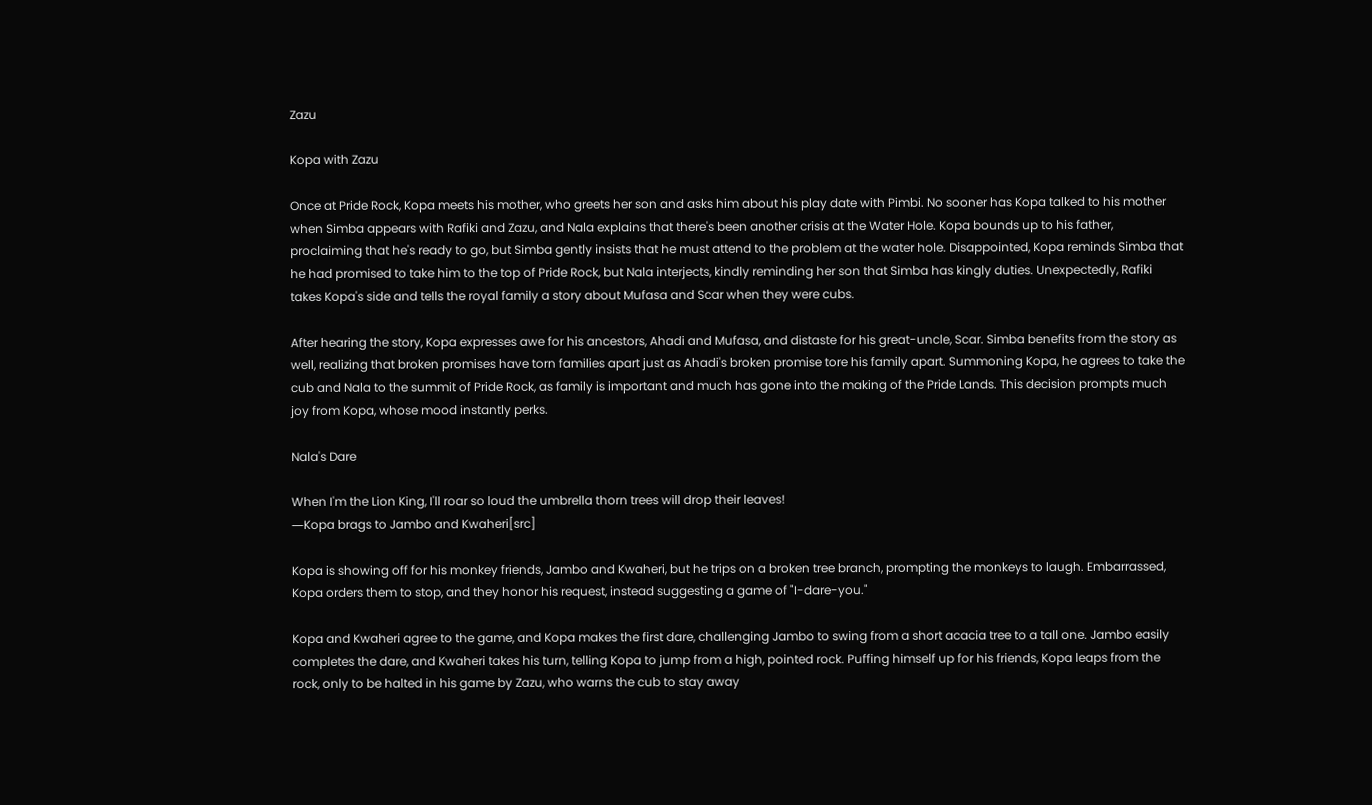Zazu

Kopa with Zazu

Once at Pride Rock, Kopa meets his mother, who greets her son and asks him about his play date with Pimbi. No sooner has Kopa talked to his mother when Simba appears with Rafiki and Zazu, and Nala explains that there's been another crisis at the Water Hole. Kopa bounds up to his father, proclaiming that he's ready to go, but Simba gently insists that he must attend to the problem at the water hole. Disappointed, Kopa reminds Simba that he had promised to take him to the top of Pride Rock, but Nala interjects, kindly reminding her son that Simba has kingly duties. Unexpectedly, Rafiki takes Kopa's side and tells the royal family a story about Mufasa and Scar when they were cubs.

After hearing the story, Kopa expresses awe for his ancestors, Ahadi and Mufasa, and distaste for his great-uncle, Scar. Simba benefits from the story as well, realizing that broken promises have torn families apart just as Ahadi's broken promise tore his family apart. Summoning Kopa, he agrees to take the cub and Nala to the summit of Pride Rock, as family is important and much has gone into the making of the Pride Lands. This decision prompts much joy from Kopa, whose mood instantly perks.

Nala's Dare

When I'm the Lion King, I'll roar so loud the umbrella thorn trees will drop their leaves!
―Kopa brags to Jambo and Kwaheri[src]

Kopa is showing off for his monkey friends, Jambo and Kwaheri, but he trips on a broken tree branch, prompting the monkeys to laugh. Embarrassed, Kopa orders them to stop, and they honor his request, instead suggesting a game of "I-dare-you."

Kopa and Kwaheri agree to the game, and Kopa makes the first dare, challenging Jambo to swing from a short acacia tree to a tall one. Jambo easily completes the dare, and Kwaheri takes his turn, telling Kopa to jump from a high, pointed rock. Puffing himself up for his friends, Kopa leaps from the rock, only to be halted in his game by Zazu, who warns the cub to stay away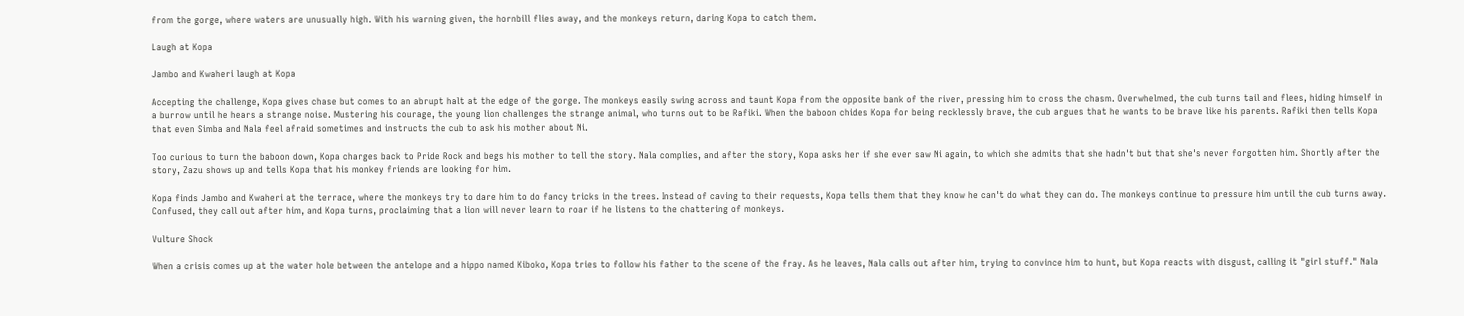from the gorge, where waters are unusually high. With his warning given, the hornbill flies away, and the monkeys return, daring Kopa to catch them.

Laugh at Kopa

Jambo and Kwaheri laugh at Kopa

Accepting the challenge, Kopa gives chase but comes to an abrupt halt at the edge of the gorge. The monkeys easily swing across and taunt Kopa from the opposite bank of the river, pressing him to cross the chasm. Overwhelmed, the cub turns tail and flees, hiding himself in a burrow until he hears a strange noise. Mustering his courage, the young lion challenges the strange animal, who turns out to be Rafiki. When the baboon chides Kopa for being recklessly brave, the cub argues that he wants to be brave like his parents. Rafiki then tells Kopa that even Simba and Nala feel afraid sometimes and instructs the cub to ask his mother about Ni.

Too curious to turn the baboon down, Kopa charges back to Pride Rock and begs his mother to tell the story. Nala complies, and after the story, Kopa asks her if she ever saw Ni again, to which she admits that she hadn't but that she's never forgotten him. Shortly after the story, Zazu shows up and tells Kopa that his monkey friends are looking for him.

Kopa finds Jambo and Kwaheri at the terrace, where the monkeys try to dare him to do fancy tricks in the trees. Instead of caving to their requests, Kopa tells them that they know he can't do what they can do. The monkeys continue to pressure him until the cub turns away. Confused, they call out after him, and Kopa turns, proclaiming that a lion will never learn to roar if he listens to the chattering of monkeys.

Vulture Shock

When a crisis comes up at the water hole between the antelope and a hippo named Kiboko, Kopa tries to follow his father to the scene of the fray. As he leaves, Nala calls out after him, trying to convince him to hunt, but Kopa reacts with disgust, calling it "girl stuff." Nala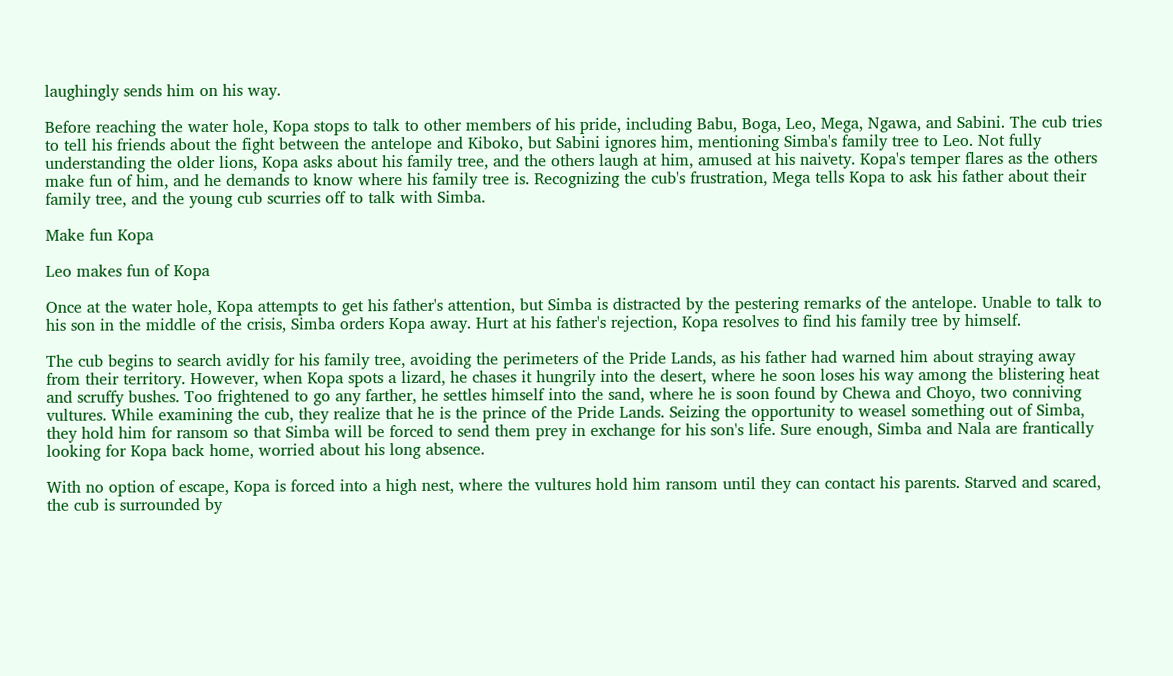laughingly sends him on his way.

Before reaching the water hole, Kopa stops to talk to other members of his pride, including Babu, Boga, Leo, Mega, Ngawa, and Sabini. The cub tries to tell his friends about the fight between the antelope and Kiboko, but Sabini ignores him, mentioning Simba's family tree to Leo. Not fully understanding the older lions, Kopa asks about his family tree, and the others laugh at him, amused at his naivety. Kopa's temper flares as the others make fun of him, and he demands to know where his family tree is. Recognizing the cub's frustration, Mega tells Kopa to ask his father about their family tree, and the young cub scurries off to talk with Simba.

Make fun Kopa

Leo makes fun of Kopa

Once at the water hole, Kopa attempts to get his father's attention, but Simba is distracted by the pestering remarks of the antelope. Unable to talk to his son in the middle of the crisis, Simba orders Kopa away. Hurt at his father's rejection, Kopa resolves to find his family tree by himself.

The cub begins to search avidly for his family tree, avoiding the perimeters of the Pride Lands, as his father had warned him about straying away from their territory. However, when Kopa spots a lizard, he chases it hungrily into the desert, where he soon loses his way among the blistering heat and scruffy bushes. Too frightened to go any farther, he settles himself into the sand, where he is soon found by Chewa and Choyo, two conniving vultures. While examining the cub, they realize that he is the prince of the Pride Lands. Seizing the opportunity to weasel something out of Simba, they hold him for ransom so that Simba will be forced to send them prey in exchange for his son's life. Sure enough, Simba and Nala are frantically looking for Kopa back home, worried about his long absence.

With no option of escape, Kopa is forced into a high nest, where the vultures hold him ransom until they can contact his parents. Starved and scared, the cub is surrounded by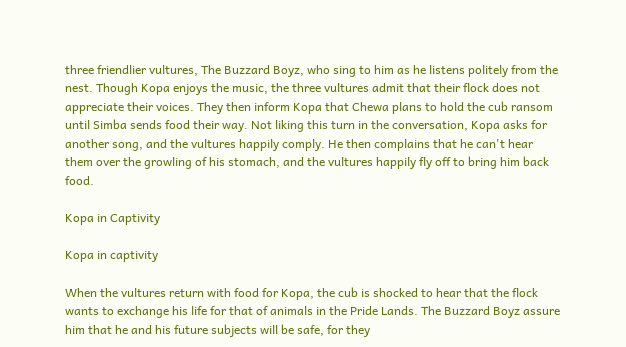three friendlier vultures, The Buzzard Boyz, who sing to him as he listens politely from the nest. Though Kopa enjoys the music, the three vultures admit that their flock does not appreciate their voices. They then inform Kopa that Chewa plans to hold the cub ransom until Simba sends food their way. Not liking this turn in the conversation, Kopa asks for another song, and the vultures happily comply. He then complains that he can't hear them over the growling of his stomach, and the vultures happily fly off to bring him back food.

Kopa in Captivity

Kopa in captivity

When the vultures return with food for Kopa, the cub is shocked to hear that the flock wants to exchange his life for that of animals in the Pride Lands. The Buzzard Boyz assure him that he and his future subjects will be safe, for they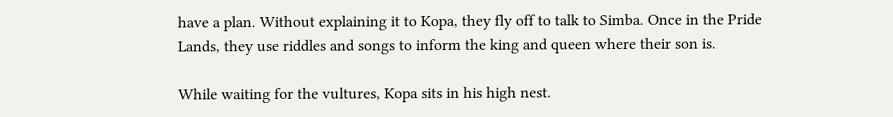have a plan. Without explaining it to Kopa, they fly off to talk to Simba. Once in the Pride Lands, they use riddles and songs to inform the king and queen where their son is.

While waiting for the vultures, Kopa sits in his high nest.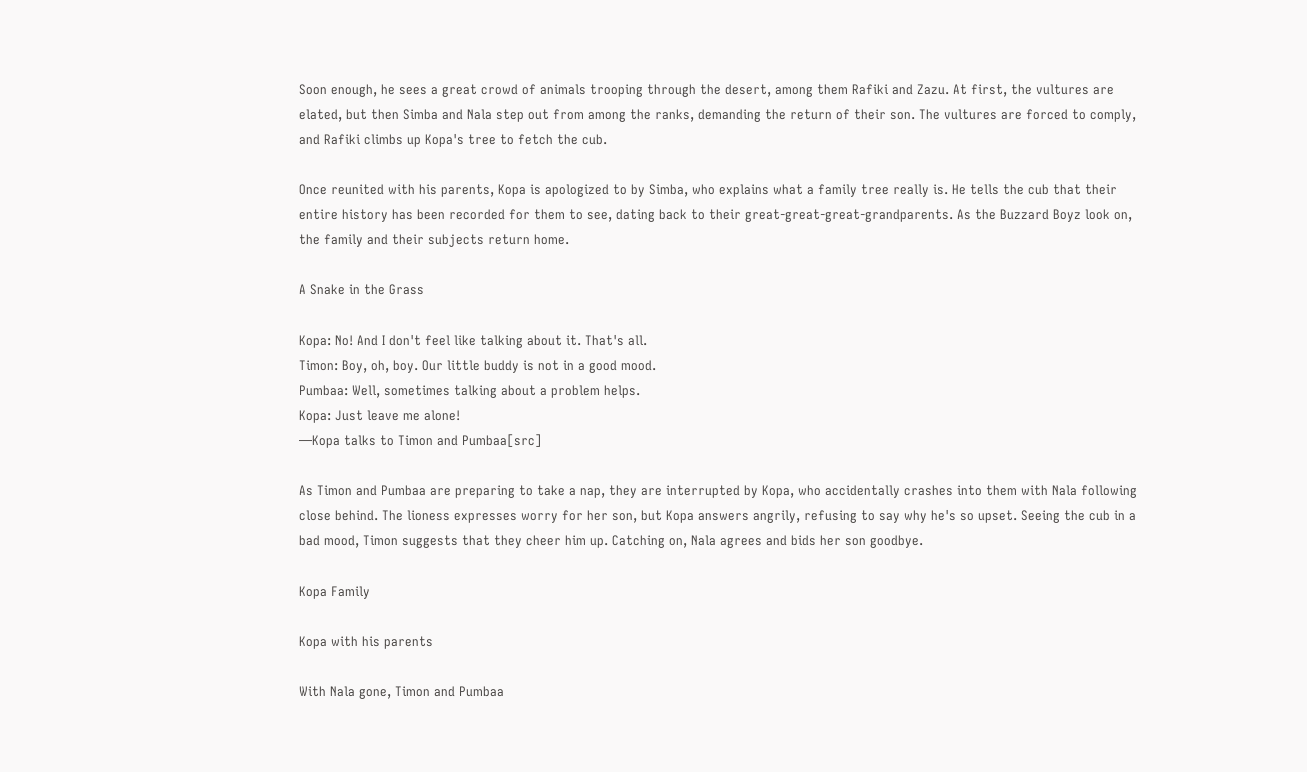Soon enough, he sees a great crowd of animals trooping through the desert, among them Rafiki and Zazu. At first, the vultures are elated, but then Simba and Nala step out from among the ranks, demanding the return of their son. The vultures are forced to comply, and Rafiki climbs up Kopa's tree to fetch the cub.

Once reunited with his parents, Kopa is apologized to by Simba, who explains what a family tree really is. He tells the cub that their entire history has been recorded for them to see, dating back to their great-great-great-grandparents. As the Buzzard Boyz look on, the family and their subjects return home.

A Snake in the Grass

Kopa: No! And I don't feel like talking about it. That's all.
Timon: Boy, oh, boy. Our little buddy is not in a good mood.
Pumbaa: Well, sometimes talking about a problem helps.
Kopa: Just leave me alone!
—Kopa talks to Timon and Pumbaa[src]

As Timon and Pumbaa are preparing to take a nap, they are interrupted by Kopa, who accidentally crashes into them with Nala following close behind. The lioness expresses worry for her son, but Kopa answers angrily, refusing to say why he's so upset. Seeing the cub in a bad mood, Timon suggests that they cheer him up. Catching on, Nala agrees and bids her son goodbye.

Kopa Family

Kopa with his parents

With Nala gone, Timon and Pumbaa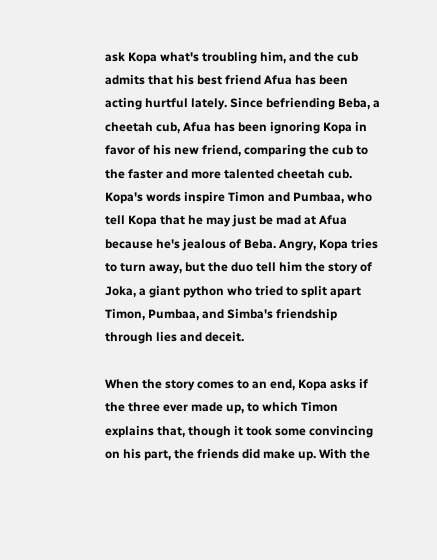ask Kopa what's troubling him, and the cub admits that his best friend Afua has been acting hurtful lately. Since befriending Beba, a cheetah cub, Afua has been ignoring Kopa in favor of his new friend, comparing the cub to the faster and more talented cheetah cub. Kopa's words inspire Timon and Pumbaa, who tell Kopa that he may just be mad at Afua because he's jealous of Beba. Angry, Kopa tries to turn away, but the duo tell him the story of Joka, a giant python who tried to split apart Timon, Pumbaa, and Simba's friendship through lies and deceit.

When the story comes to an end, Kopa asks if the three ever made up, to which Timon explains that, though it took some convincing on his part, the friends did make up. With the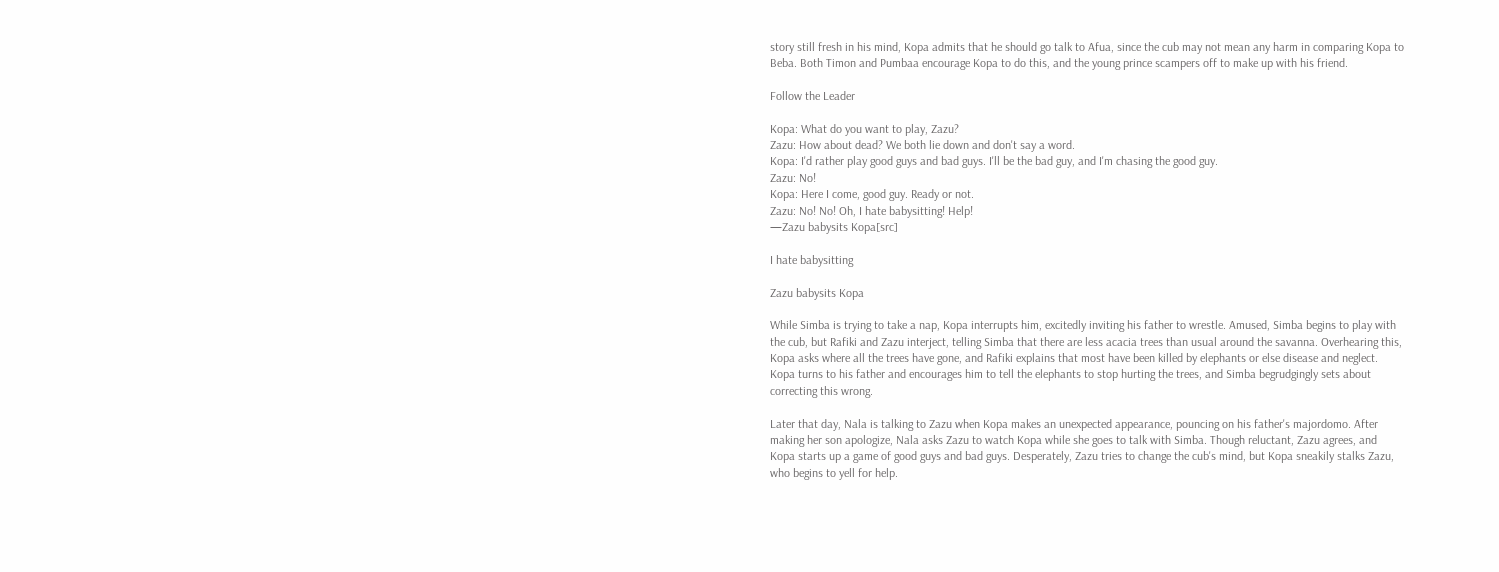story still fresh in his mind, Kopa admits that he should go talk to Afua, since the cub may not mean any harm in comparing Kopa to Beba. Both Timon and Pumbaa encourage Kopa to do this, and the young prince scampers off to make up with his friend.

Follow the Leader

Kopa: What do you want to play, Zazu?
Zazu: How about dead? We both lie down and don't say a word.
Kopa: I'd rather play good guys and bad guys. I'll be the bad guy, and I'm chasing the good guy.
Zazu: No!
Kopa: Here I come, good guy. Ready or not.
Zazu: No! No! Oh, I hate babysitting! Help!
—Zazu babysits Kopa[src]

I hate babysitting

Zazu babysits Kopa

While Simba is trying to take a nap, Kopa interrupts him, excitedly inviting his father to wrestle. Amused, Simba begins to play with the cub, but Rafiki and Zazu interject, telling Simba that there are less acacia trees than usual around the savanna. Overhearing this, Kopa asks where all the trees have gone, and Rafiki explains that most have been killed by elephants or else disease and neglect. Kopa turns to his father and encourages him to tell the elephants to stop hurting the trees, and Simba begrudgingly sets about correcting this wrong.

Later that day, Nala is talking to Zazu when Kopa makes an unexpected appearance, pouncing on his father's majordomo. After making her son apologize, Nala asks Zazu to watch Kopa while she goes to talk with Simba. Though reluctant, Zazu agrees, and Kopa starts up a game of good guys and bad guys. Desperately, Zazu tries to change the cub's mind, but Kopa sneakily stalks Zazu, who begins to yell for help.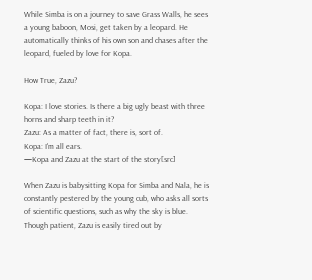While Simba is on a journey to save Grass Walls, he sees a young baboon, Mosi, get taken by a leopard. He automatically thinks of his own son and chases after the leopard, fueled by love for Kopa.

How True, Zazu?

Kopa: I love stories. Is there a big ugly beast with three horns and sharp teeth in it?
Zazu: As a matter of fact, there is, sort of.
Kopa: I'm all ears.
—Kopa and Zazu at the start of the story[src]

When Zazu is babysitting Kopa for Simba and Nala, he is constantly pestered by the young cub, who asks all sorts of scientific questions, such as why the sky is blue. Though patient, Zazu is easily tired out by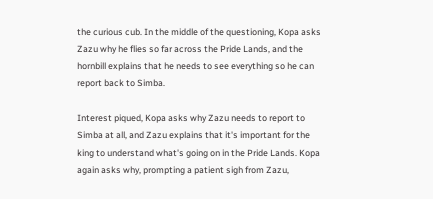the curious cub. In the middle of the questioning, Kopa asks Zazu why he flies so far across the Pride Lands, and the hornbill explains that he needs to see everything so he can report back to Simba.

Interest piqued, Kopa asks why Zazu needs to report to Simba at all, and Zazu explains that it's important for the king to understand what's going on in the Pride Lands. Kopa again asks why, prompting a patient sigh from Zazu,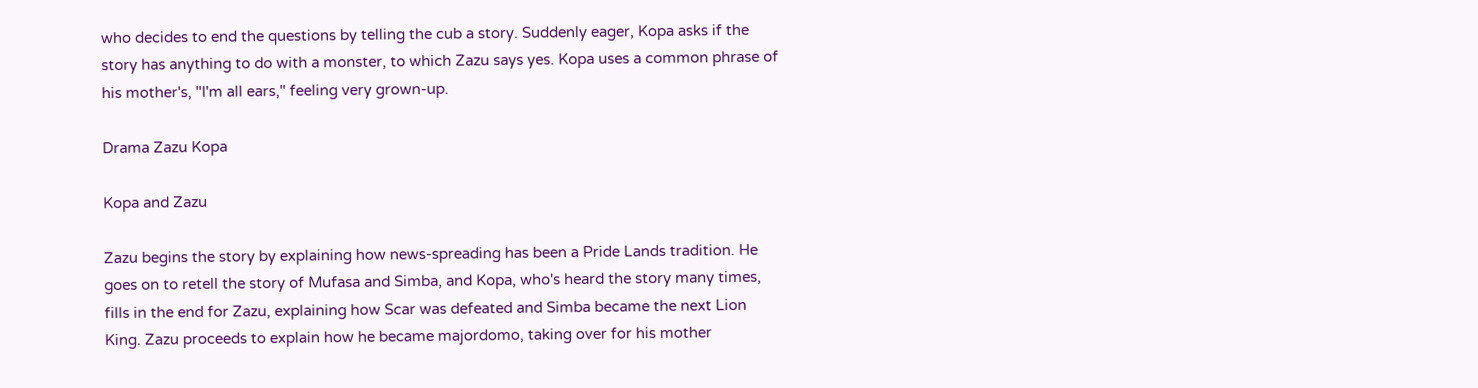who decides to end the questions by telling the cub a story. Suddenly eager, Kopa asks if the story has anything to do with a monster, to which Zazu says yes. Kopa uses a common phrase of his mother's, "I'm all ears," feeling very grown-up.

Drama Zazu Kopa

Kopa and Zazu

Zazu begins the story by explaining how news-spreading has been a Pride Lands tradition. He goes on to retell the story of Mufasa and Simba, and Kopa, who's heard the story many times, fills in the end for Zazu, explaining how Scar was defeated and Simba became the next Lion King. Zazu proceeds to explain how he became majordomo, taking over for his mother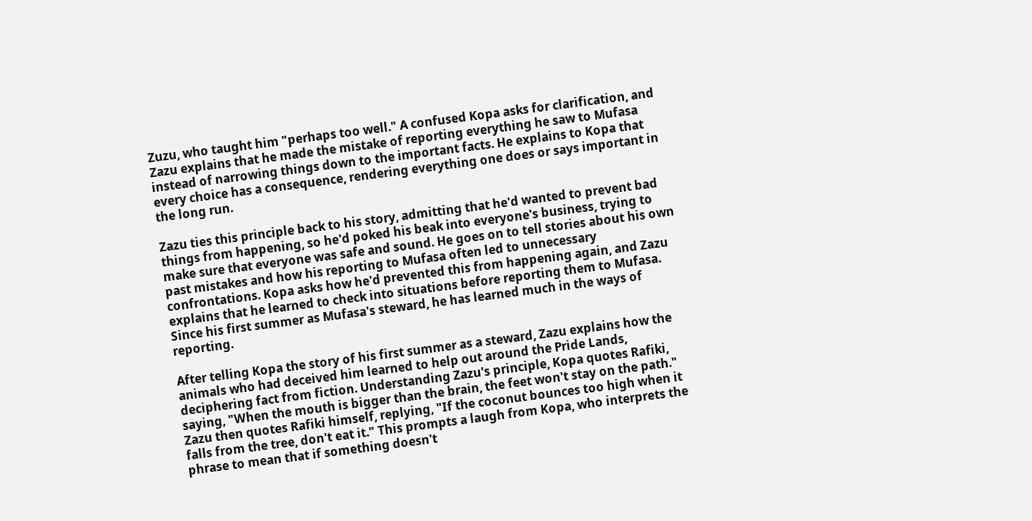Zuzu, who taught him "perhaps too well." A confused Kopa asks for clarification, and Zazu explains that he made the mistake of reporting everything he saw to Mufasa instead of narrowing things down to the important facts. He explains to Kopa that every choice has a consequence, rendering everything one does or says important in the long run.

Zazu ties this principle back to his story, admitting that he'd wanted to prevent bad things from happening, so he'd poked his beak into everyone's business, trying to make sure that everyone was safe and sound. He goes on to tell stories about his own past mistakes and how his reporting to Mufasa often led to unnecessary confrontations. Kopa asks how he'd prevented this from happening again, and Zazu explains that he learned to check into situations before reporting them to Mufasa. Since his first summer as Mufasa's steward, he has learned much in the ways of reporting.

After telling Kopa the story of his first summer as a steward, Zazu explains how the animals who had deceived him learned to help out around the Pride Lands, deciphering fact from fiction. Understanding Zazu's principle, Kopa quotes Rafiki, saying, "When the mouth is bigger than the brain, the feet won't stay on the path." Zazu then quotes Rafiki himself, replying, "If the coconut bounces too high when it falls from the tree, don't eat it." This prompts a laugh from Kopa, who interprets the phrase to mean that if something doesn't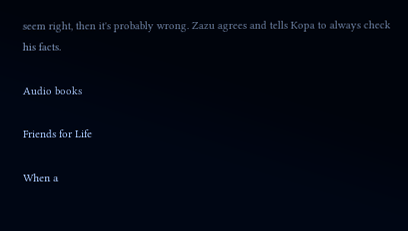seem right, then it's probably wrong. Zazu agrees and tells Kopa to always check his facts.

Audio books

Friends for Life

When a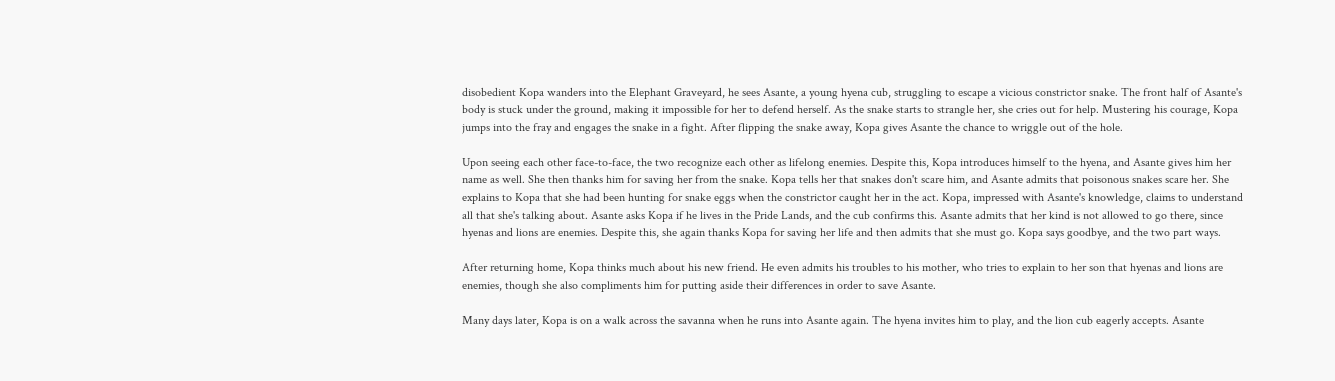disobedient Kopa wanders into the Elephant Graveyard, he sees Asante, a young hyena cub, struggling to escape a vicious constrictor snake. The front half of Asante's body is stuck under the ground, making it impossible for her to defend herself. As the snake starts to strangle her, she cries out for help. Mustering his courage, Kopa jumps into the fray and engages the snake in a fight. After flipping the snake away, Kopa gives Asante the chance to wriggle out of the hole.

Upon seeing each other face-to-face, the two recognize each other as lifelong enemies. Despite this, Kopa introduces himself to the hyena, and Asante gives him her name as well. She then thanks him for saving her from the snake. Kopa tells her that snakes don't scare him, and Asante admits that poisonous snakes scare her. She explains to Kopa that she had been hunting for snake eggs when the constrictor caught her in the act. Kopa, impressed with Asante's knowledge, claims to understand all that she's talking about. Asante asks Kopa if he lives in the Pride Lands, and the cub confirms this. Asante admits that her kind is not allowed to go there, since hyenas and lions are enemies. Despite this, she again thanks Kopa for saving her life and then admits that she must go. Kopa says goodbye, and the two part ways.

After returning home, Kopa thinks much about his new friend. He even admits his troubles to his mother, who tries to explain to her son that hyenas and lions are enemies, though she also compliments him for putting aside their differences in order to save Asante.

Many days later, Kopa is on a walk across the savanna when he runs into Asante again. The hyena invites him to play, and the lion cub eagerly accepts. Asante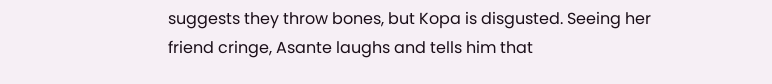suggests they throw bones, but Kopa is disgusted. Seeing her friend cringe, Asante laughs and tells him that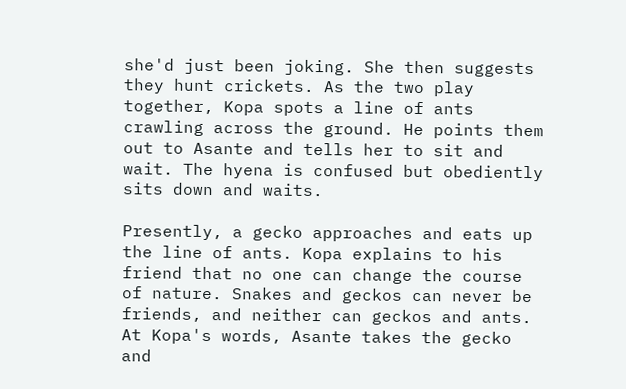she'd just been joking. She then suggests they hunt crickets. As the two play together, Kopa spots a line of ants crawling across the ground. He points them out to Asante and tells her to sit and wait. The hyena is confused but obediently sits down and waits.

Presently, a gecko approaches and eats up the line of ants. Kopa explains to his friend that no one can change the course of nature. Snakes and geckos can never be friends, and neither can geckos and ants. At Kopa's words, Asante takes the gecko and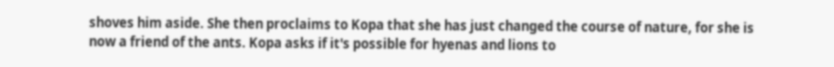shoves him aside. She then proclaims to Kopa that she has just changed the course of nature, for she is now a friend of the ants. Kopa asks if it's possible for hyenas and lions to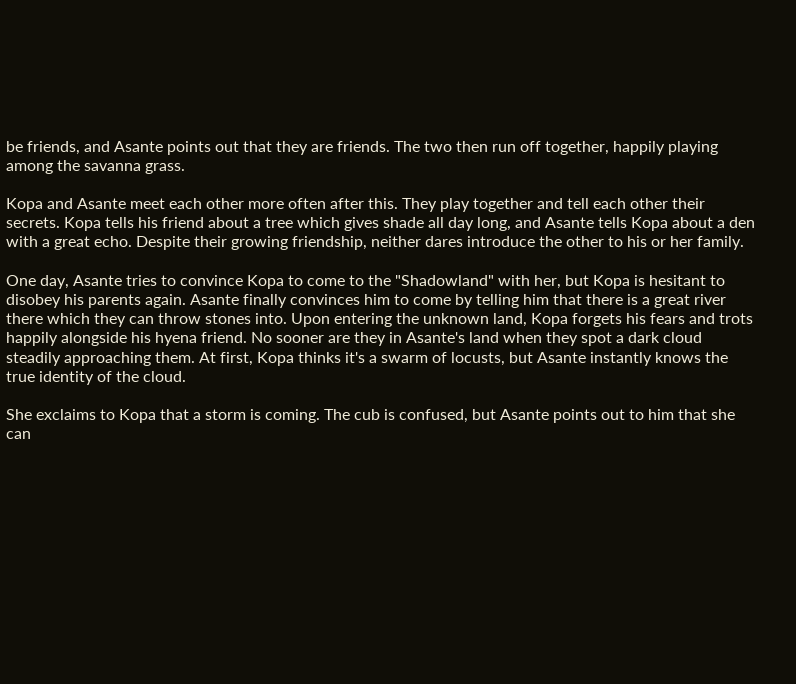be friends, and Asante points out that they are friends. The two then run off together, happily playing among the savanna grass.

Kopa and Asante meet each other more often after this. They play together and tell each other their secrets. Kopa tells his friend about a tree which gives shade all day long, and Asante tells Kopa about a den with a great echo. Despite their growing friendship, neither dares introduce the other to his or her family.

One day, Asante tries to convince Kopa to come to the "Shadowland" with her, but Kopa is hesitant to disobey his parents again. Asante finally convinces him to come by telling him that there is a great river there which they can throw stones into. Upon entering the unknown land, Kopa forgets his fears and trots happily alongside his hyena friend. No sooner are they in Asante's land when they spot a dark cloud steadily approaching them. At first, Kopa thinks it's a swarm of locusts, but Asante instantly knows the true identity of the cloud.

She exclaims to Kopa that a storm is coming. The cub is confused, but Asante points out to him that she can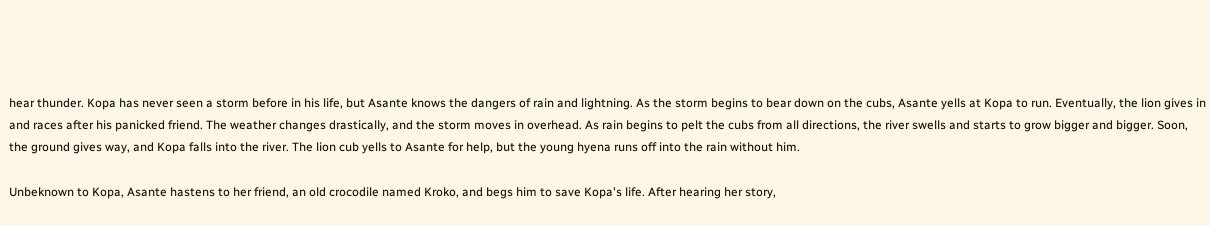hear thunder. Kopa has never seen a storm before in his life, but Asante knows the dangers of rain and lightning. As the storm begins to bear down on the cubs, Asante yells at Kopa to run. Eventually, the lion gives in and races after his panicked friend. The weather changes drastically, and the storm moves in overhead. As rain begins to pelt the cubs from all directions, the river swells and starts to grow bigger and bigger. Soon, the ground gives way, and Kopa falls into the river. The lion cub yells to Asante for help, but the young hyena runs off into the rain without him.

Unbeknown to Kopa, Asante hastens to her friend, an old crocodile named Kroko, and begs him to save Kopa's life. After hearing her story,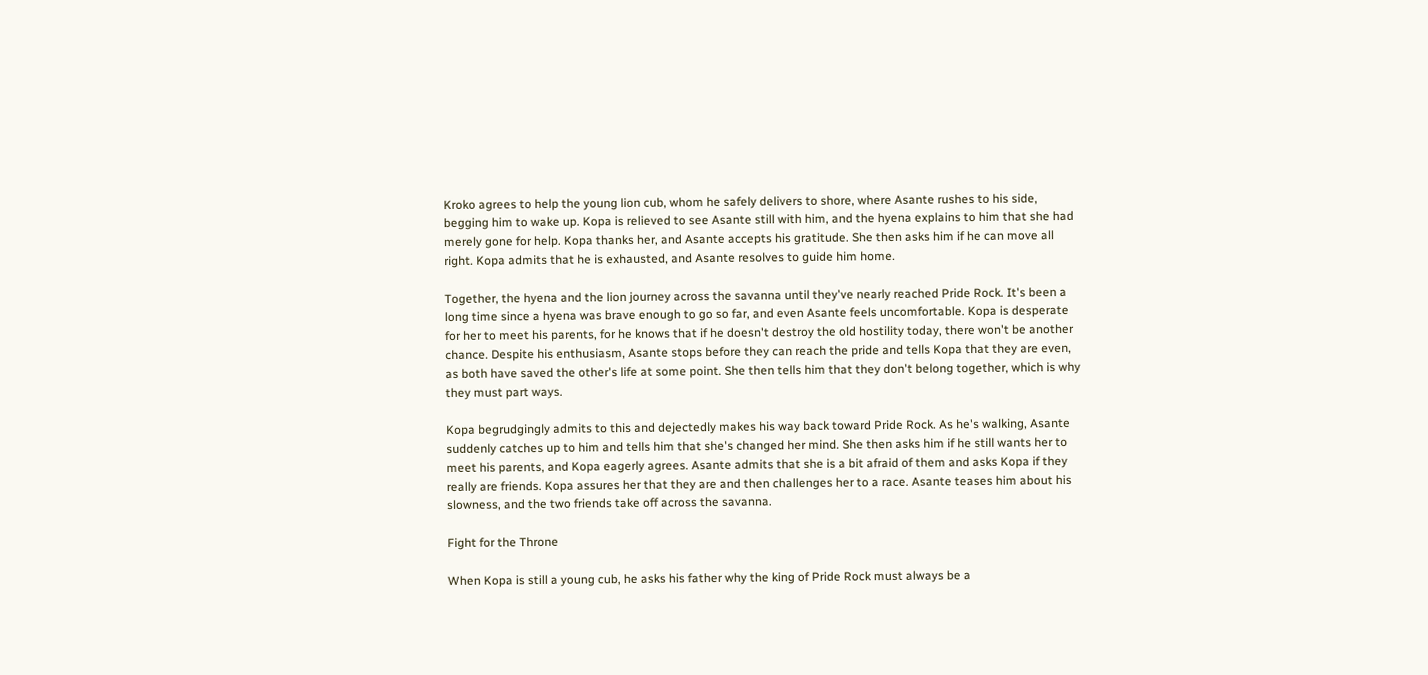Kroko agrees to help the young lion cub, whom he safely delivers to shore, where Asante rushes to his side, begging him to wake up. Kopa is relieved to see Asante still with him, and the hyena explains to him that she had merely gone for help. Kopa thanks her, and Asante accepts his gratitude. She then asks him if he can move all right. Kopa admits that he is exhausted, and Asante resolves to guide him home.

Together, the hyena and the lion journey across the savanna until they've nearly reached Pride Rock. It's been a long time since a hyena was brave enough to go so far, and even Asante feels uncomfortable. Kopa is desperate for her to meet his parents, for he knows that if he doesn't destroy the old hostility today, there won't be another chance. Despite his enthusiasm, Asante stops before they can reach the pride and tells Kopa that they are even, as both have saved the other's life at some point. She then tells him that they don't belong together, which is why they must part ways.

Kopa begrudgingly admits to this and dejectedly makes his way back toward Pride Rock. As he's walking, Asante suddenly catches up to him and tells him that she's changed her mind. She then asks him if he still wants her to meet his parents, and Kopa eagerly agrees. Asante admits that she is a bit afraid of them and asks Kopa if they really are friends. Kopa assures her that they are and then challenges her to a race. Asante teases him about his slowness, and the two friends take off across the savanna.

Fight for the Throne

When Kopa is still a young cub, he asks his father why the king of Pride Rock must always be a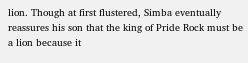lion. Though at first flustered, Simba eventually reassures his son that the king of Pride Rock must be a lion because it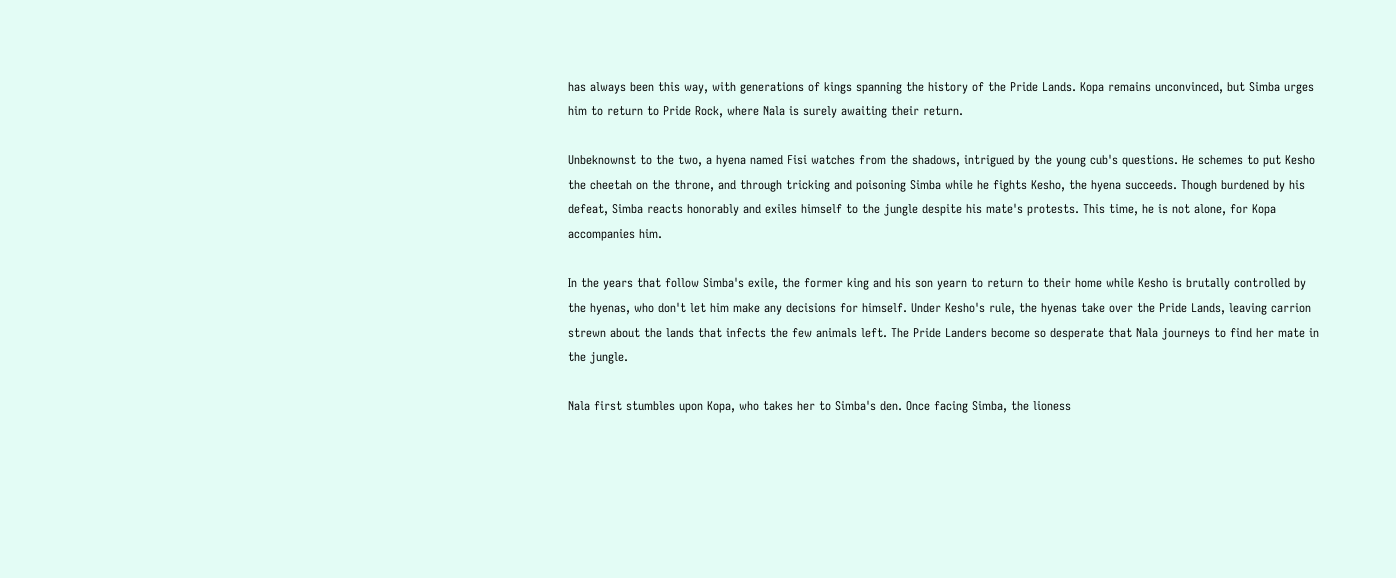has always been this way, with generations of kings spanning the history of the Pride Lands. Kopa remains unconvinced, but Simba urges him to return to Pride Rock, where Nala is surely awaiting their return.

Unbeknownst to the two, a hyena named Fisi watches from the shadows, intrigued by the young cub's questions. He schemes to put Kesho the cheetah on the throne, and through tricking and poisoning Simba while he fights Kesho, the hyena succeeds. Though burdened by his defeat, Simba reacts honorably and exiles himself to the jungle despite his mate's protests. This time, he is not alone, for Kopa accompanies him.

In the years that follow Simba's exile, the former king and his son yearn to return to their home while Kesho is brutally controlled by the hyenas, who don't let him make any decisions for himself. Under Kesho's rule, the hyenas take over the Pride Lands, leaving carrion strewn about the lands that infects the few animals left. The Pride Landers become so desperate that Nala journeys to find her mate in the jungle.

Nala first stumbles upon Kopa, who takes her to Simba's den. Once facing Simba, the lioness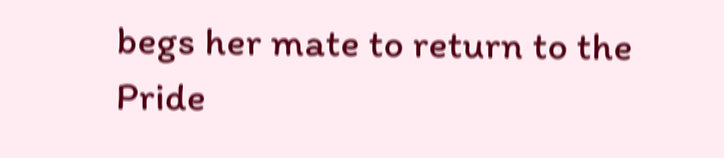begs her mate to return to the Pride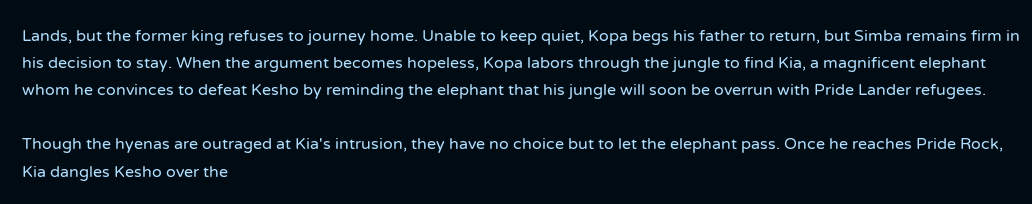Lands, but the former king refuses to journey home. Unable to keep quiet, Kopa begs his father to return, but Simba remains firm in his decision to stay. When the argument becomes hopeless, Kopa labors through the jungle to find Kia, a magnificent elephant whom he convinces to defeat Kesho by reminding the elephant that his jungle will soon be overrun with Pride Lander refugees.

Though the hyenas are outraged at Kia's intrusion, they have no choice but to let the elephant pass. Once he reaches Pride Rock, Kia dangles Kesho over the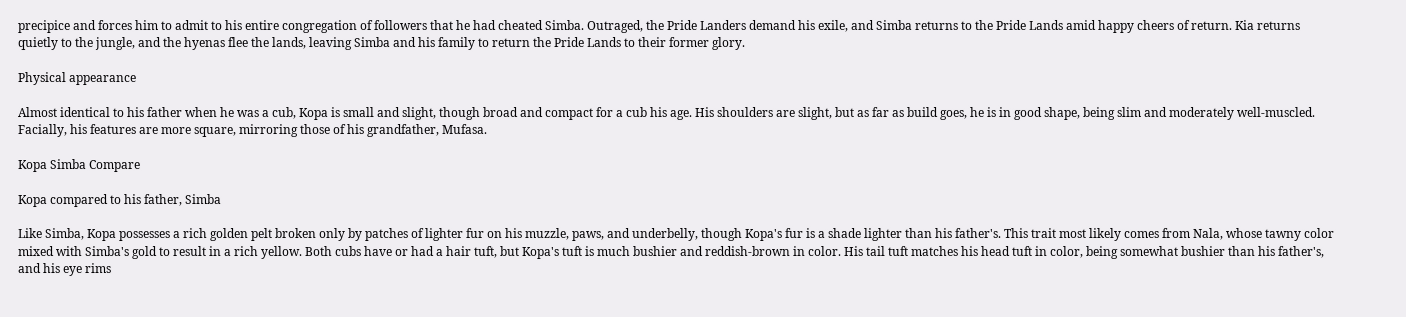precipice and forces him to admit to his entire congregation of followers that he had cheated Simba. Outraged, the Pride Landers demand his exile, and Simba returns to the Pride Lands amid happy cheers of return. Kia returns quietly to the jungle, and the hyenas flee the lands, leaving Simba and his family to return the Pride Lands to their former glory.

Physical appearance

Almost identical to his father when he was a cub, Kopa is small and slight, though broad and compact for a cub his age. His shoulders are slight, but as far as build goes, he is in good shape, being slim and moderately well-muscled. Facially, his features are more square, mirroring those of his grandfather, Mufasa.

Kopa Simba Compare

Kopa compared to his father, Simba

Like Simba, Kopa possesses a rich golden pelt broken only by patches of lighter fur on his muzzle, paws, and underbelly, though Kopa's fur is a shade lighter than his father's. This trait most likely comes from Nala, whose tawny color mixed with Simba's gold to result in a rich yellow. Both cubs have or had a hair tuft, but Kopa's tuft is much bushier and reddish-brown in color. His tail tuft matches his head tuft in color, being somewhat bushier than his father's, and his eye rims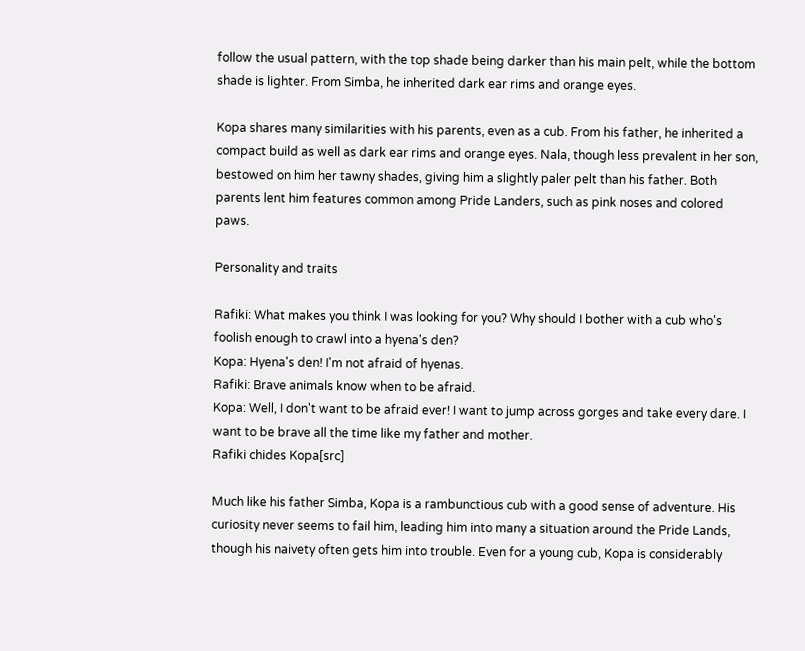follow the usual pattern, with the top shade being darker than his main pelt, while the bottom shade is lighter. From Simba, he inherited dark ear rims and orange eyes.

Kopa shares many similarities with his parents, even as a cub. From his father, he inherited a compact build as well as dark ear rims and orange eyes. Nala, though less prevalent in her son, bestowed on him her tawny shades, giving him a slightly paler pelt than his father. Both parents lent him features common among Pride Landers, such as pink noses and colored paws.

Personality and traits

Rafiki: What makes you think I was looking for you? Why should I bother with a cub who's foolish enough to crawl into a hyena's den?
Kopa: Hyena's den! I'm not afraid of hyenas.
Rafiki: Brave animals know when to be afraid.
Kopa: Well, I don't want to be afraid ever! I want to jump across gorges and take every dare. I want to be brave all the time like my father and mother.
Rafiki chides Kopa[src]

Much like his father Simba, Kopa is a rambunctious cub with a good sense of adventure. His curiosity never seems to fail him, leading him into many a situation around the Pride Lands, though his naivety often gets him into trouble. Even for a young cub, Kopa is considerably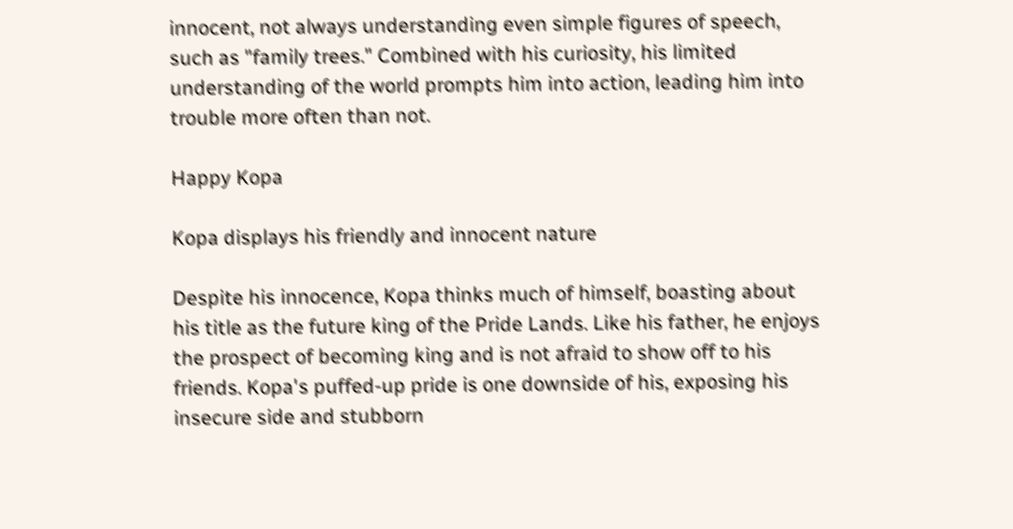innocent, not always understanding even simple figures of speech, such as "family trees." Combined with his curiosity, his limited understanding of the world prompts him into action, leading him into trouble more often than not.

Happy Kopa

Kopa displays his friendly and innocent nature

Despite his innocence, Kopa thinks much of himself, boasting about his title as the future king of the Pride Lands. Like his father, he enjoys the prospect of becoming king and is not afraid to show off to his friends. Kopa's puffed-up pride is one downside of his, exposing his insecure side and stubborn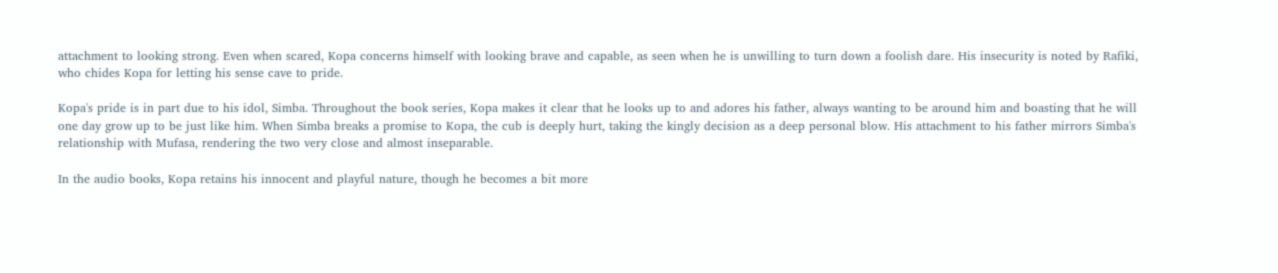attachment to looking strong. Even when scared, Kopa concerns himself with looking brave and capable, as seen when he is unwilling to turn down a foolish dare. His insecurity is noted by Rafiki, who chides Kopa for letting his sense cave to pride.

Kopa's pride is in part due to his idol, Simba. Throughout the book series, Kopa makes it clear that he looks up to and adores his father, always wanting to be around him and boasting that he will one day grow up to be just like him. When Simba breaks a promise to Kopa, the cub is deeply hurt, taking the kingly decision as a deep personal blow. His attachment to his father mirrors Simba's relationship with Mufasa, rendering the two very close and almost inseparable.

In the audio books, Kopa retains his innocent and playful nature, though he becomes a bit more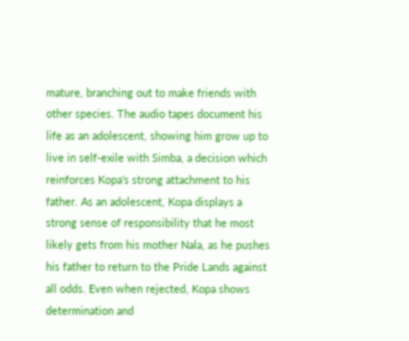mature, branching out to make friends with other species. The audio tapes document his life as an adolescent, showing him grow up to live in self-exile with Simba, a decision which reinforces Kopa's strong attachment to his father. As an adolescent, Kopa displays a strong sense of responsibility that he most likely gets from his mother Nala, as he pushes his father to return to the Pride Lands against all odds. Even when rejected, Kopa shows determination and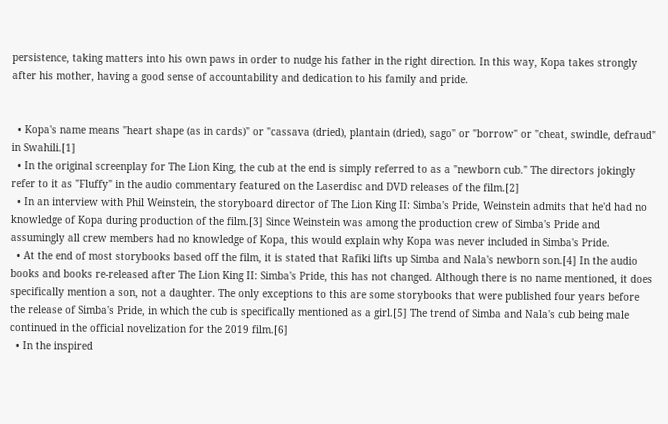persistence, taking matters into his own paws in order to nudge his father in the right direction. In this way, Kopa takes strongly after his mother, having a good sense of accountability and dedication to his family and pride.


  • Kopa's name means "heart shape (as in cards)" or "cassava (dried), plantain (dried), sago" or "borrow" or "cheat, swindle, defraud" in Swahili.[1]
  • In the original screenplay for The Lion King, the cub at the end is simply referred to as a "newborn cub." The directors jokingly refer to it as "Fluffy" in the audio commentary featured on the Laserdisc and DVD releases of the film.[2]
  • In an interview with Phil Weinstein, the storyboard director of The Lion King II: Simba's Pride, Weinstein admits that he'd had no knowledge of Kopa during production of the film.[3] Since Weinstein was among the production crew of Simba's Pride and assumingly all crew members had no knowledge of Kopa, this would explain why Kopa was never included in Simba's Pride.
  • At the end of most storybooks based off the film, it is stated that Rafiki lifts up Simba and Nala's newborn son.[4] In the audio books and books re-released after The Lion King II: Simba's Pride, this has not changed. Although there is no name mentioned, it does specifically mention a son, not a daughter. The only exceptions to this are some storybooks that were published four years before the release of Simba's Pride, in which the cub is specifically mentioned as a girl.[5] The trend of Simba and Nala's cub being male continued in the official novelization for the 2019 film.[6]
  • In the inspired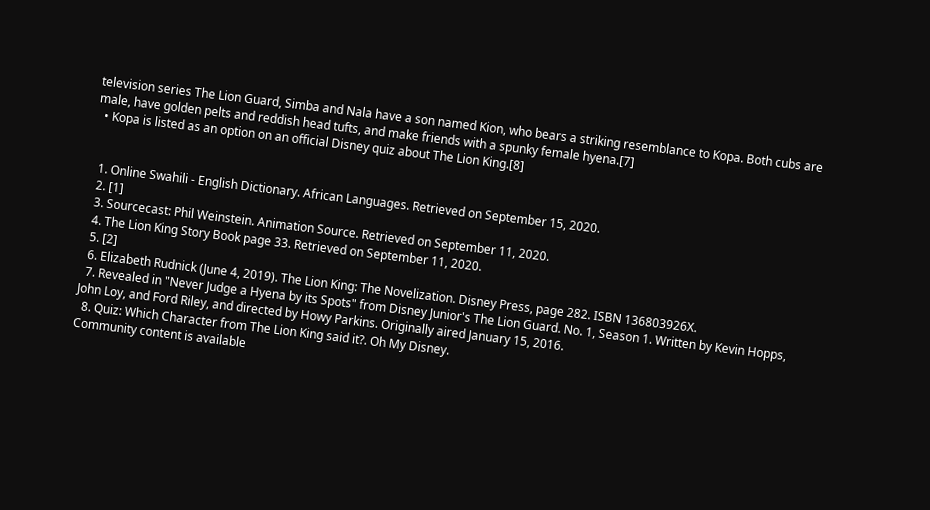television series The Lion Guard, Simba and Nala have a son named Kion, who bears a striking resemblance to Kopa. Both cubs are male, have golden pelts and reddish head tufts, and make friends with a spunky female hyena.[7]
  • Kopa is listed as an option on an official Disney quiz about The Lion King.[8]


  1. Online Swahili - English Dictionary. African Languages. Retrieved on September 15, 2020.
  2. [1]
  3. Sourcecast: Phil Weinstein. Animation Source. Retrieved on September 11, 2020.
  4. The Lion King Story Book page 33. Retrieved on September 11, 2020.
  5. [2]
  6. Elizabeth Rudnick (June 4, 2019). The Lion King: The Novelization. Disney Press, page 282. ISBN 136803926X.
  7. Revealed in "Never Judge a Hyena by its Spots" from Disney Junior's The Lion Guard. No. 1, Season 1. Written by Kevin Hopps, John Loy, and Ford Riley, and directed by Howy Parkins. Originally aired January 15, 2016.
  8. Quiz: Which Character from The Lion King said it?. Oh My Disney.
Community content is available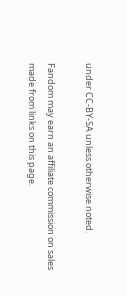under CC-BY-SA unless otherwise noted.

Fandom may earn an affiliate commission on sales made from links on this page.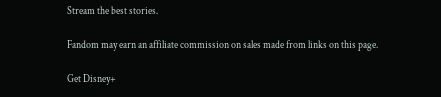Stream the best stories.

Fandom may earn an affiliate commission on sales made from links on this page.

Get Disney+